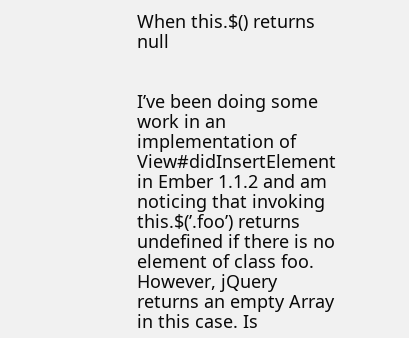When this.$() returns null


I’ve been doing some work in an implementation of View#didInsertElement in Ember 1.1.2 and am noticing that invoking this.$(’.foo’) returns undefined if there is no element of class foo. However, jQuery returns an empty Array in this case. Is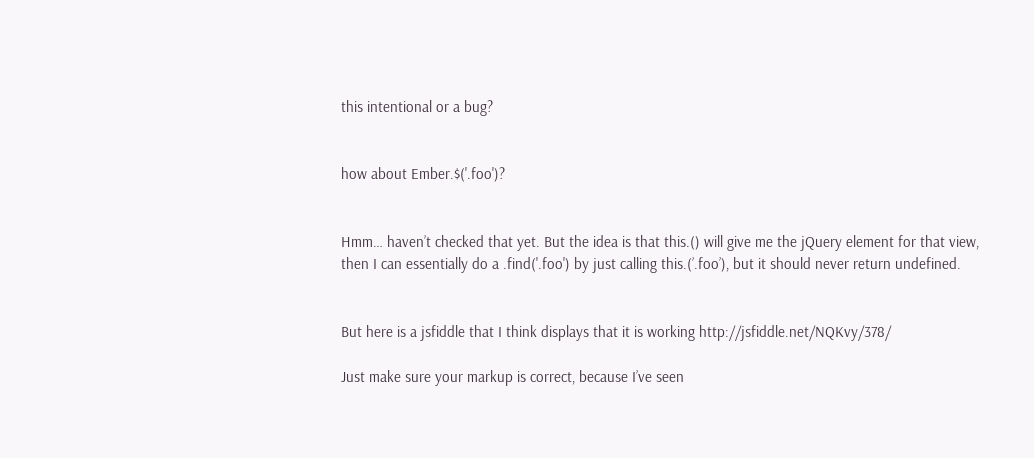this intentional or a bug?


how about Ember.$('.foo')?


Hmm… haven’t checked that yet. But the idea is that this.() will give me the jQuery element for that view, then I can essentially do a .find('.foo') by just calling this.(’.foo’), but it should never return undefined.


But here is a jsfiddle that I think displays that it is working http://jsfiddle.net/NQKvy/378/

Just make sure your markup is correct, because I’ve seen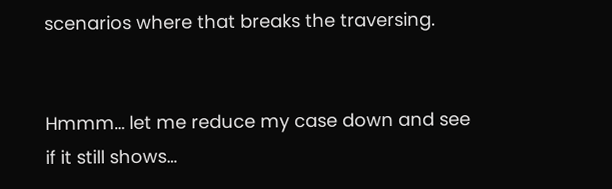scenarios where that breaks the traversing.


Hmmm… let me reduce my case down and see if it still shows…